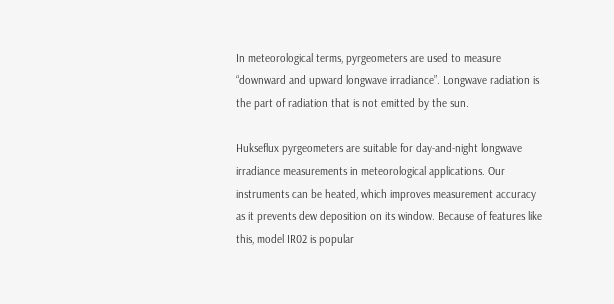In meteorological terms, pyrgeometers are used to measure “downward and upward longwave irradiance”. Longwave radiation is the part of radiation that is not emitted by the sun.

Hukseflux pyrgeometers are suitable for day-and-night longwave irradiance measurements in meteorological applications. Our instruments can be heated, which improves measurement accuracy as it prevents dew deposition on its window. Because of features like this, model IR02 is popular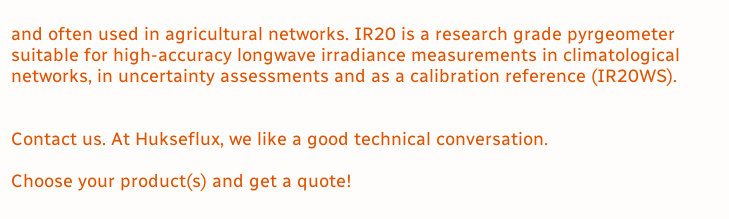and often used in agricultural networks. IR20 is a research grade pyrgeometer suitable for high-accuracy longwave irradiance measurements in climatological networks, in uncertainty assessments and as a calibration reference (IR20WS).


Contact us. At Hukseflux, we like a good technical conversation.

Choose your product(s) and get a quote!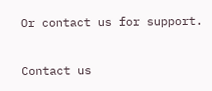Or contact us for support.

Contact us